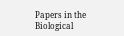Papers in the Biological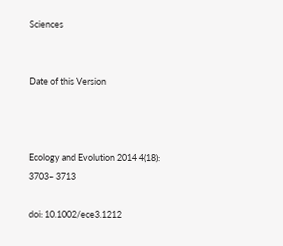Sciences


Date of this Version



Ecology and Evolution 2014 4(18): 3703– 3713

doi: 10.1002/ece3.1212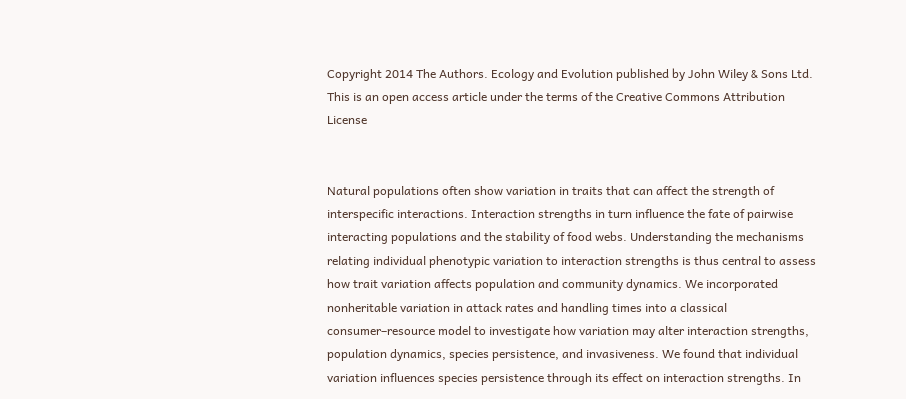Copyright 2014 The Authors. Ecology and Evolution published by John Wiley & Sons Ltd. This is an open access article under the terms of the Creative Commons Attribution License


Natural populations often show variation in traits that can affect the strength of interspecific interactions. Interaction strengths in turn influence the fate of pairwise interacting populations and the stability of food webs. Understanding the mechanisms relating individual phenotypic variation to interaction strengths is thus central to assess how trait variation affects population and community dynamics. We incorporated nonheritable variation in attack rates and handling times into a classical consumer–resource model to investigate how variation may alter interaction strengths, population dynamics, species persistence, and invasiveness. We found that individual variation influences species persistence through its effect on interaction strengths. In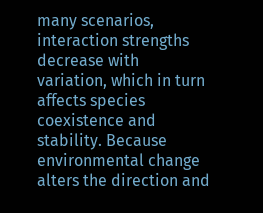many scenarios, interaction strengths decrease with variation, which in turn affects species coexistence and stability. Because environmental change alters the direction and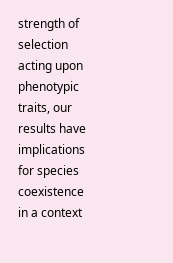strength of selection acting upon phenotypic traits, our results have implications for species coexistence in a context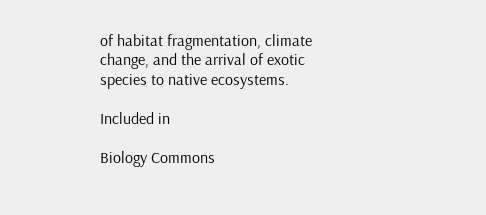of habitat fragmentation, climate change, and the arrival of exotic species to native ecosystems.

Included in

Biology Commons